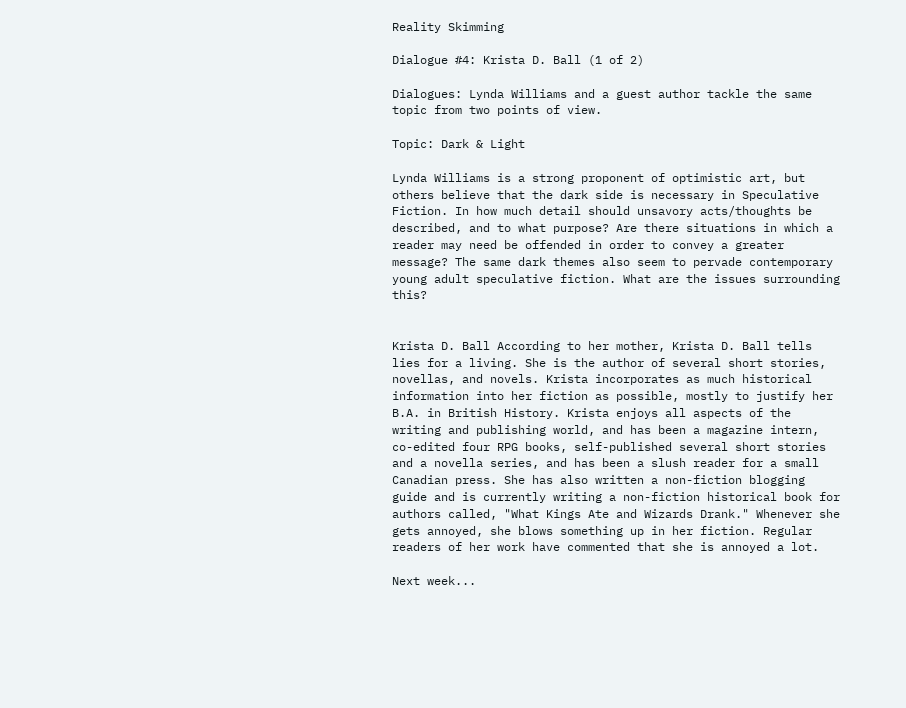Reality Skimming

Dialogue #4: Krista D. Ball (1 of 2)

Dialogues: Lynda Williams and a guest author tackle the same topic from two points of view.

Topic: Dark & Light

Lynda Williams is a strong proponent of optimistic art, but others believe that the dark side is necessary in Speculative Fiction. In how much detail should unsavory acts/thoughts be described, and to what purpose? Are there situations in which a reader may need be offended in order to convey a greater message? The same dark themes also seem to pervade contemporary young adult speculative fiction. What are the issues surrounding this?


Krista D. Ball According to her mother, Krista D. Ball tells lies for a living. She is the author of several short stories, novellas, and novels. Krista incorporates as much historical information into her fiction as possible, mostly to justify her B.A. in British History. Krista enjoys all aspects of the writing and publishing world, and has been a magazine intern, co-edited four RPG books, self-published several short stories and a novella series, and has been a slush reader for a small Canadian press. She has also written a non-fiction blogging guide and is currently writing a non-fiction historical book for authors called, "What Kings Ate and Wizards Drank." Whenever she gets annoyed, she blows something up in her fiction. Regular readers of her work have commented that she is annoyed a lot.

Next week...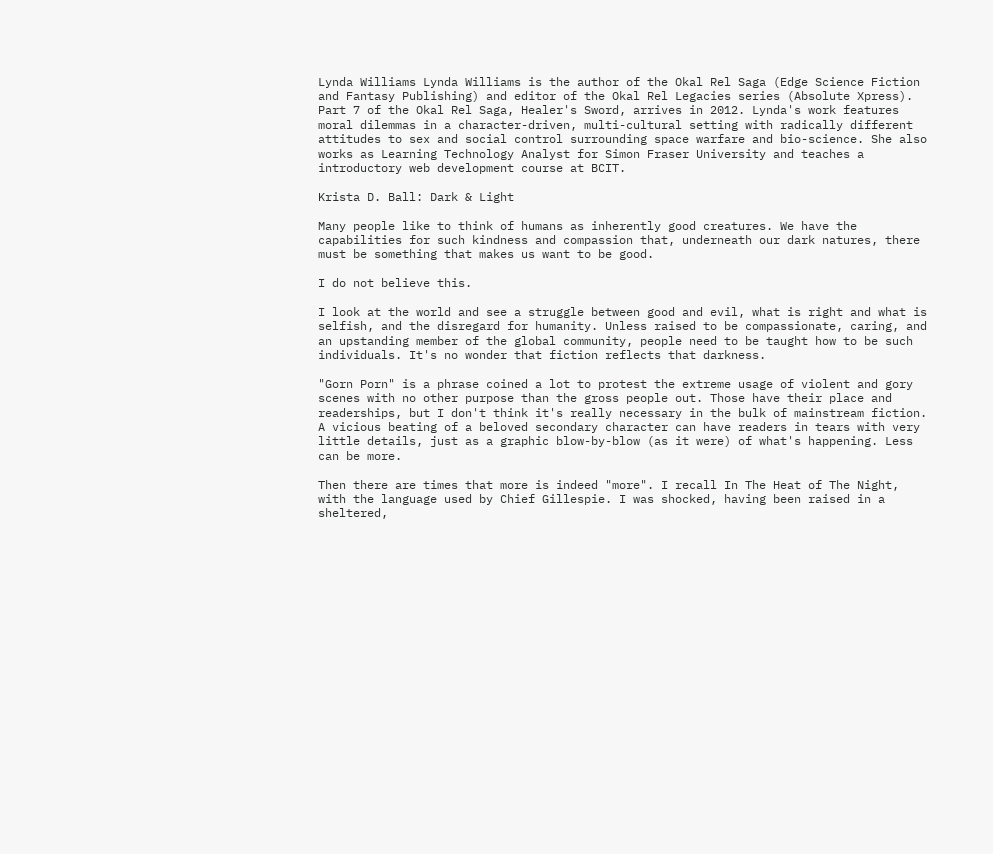Lynda Williams Lynda Williams is the author of the Okal Rel Saga (Edge Science Fiction and Fantasy Publishing) and editor of the Okal Rel Legacies series (Absolute Xpress). Part 7 of the Okal Rel Saga, Healer's Sword, arrives in 2012. Lynda's work features moral dilemmas in a character-driven, multi-cultural setting with radically different attitudes to sex and social control surrounding space warfare and bio-science. She also works as Learning Technology Analyst for Simon Fraser University and teaches a introductory web development course at BCIT.

Krista D. Ball: Dark & Light

Many people like to think of humans as inherently good creatures. We have the capabilities for such kindness and compassion that, underneath our dark natures, there must be something that makes us want to be good.

I do not believe this.

I look at the world and see a struggle between good and evil, what is right and what is selfish, and the disregard for humanity. Unless raised to be compassionate, caring, and an upstanding member of the global community, people need to be taught how to be such individuals. It's no wonder that fiction reflects that darkness.

"Gorn Porn" is a phrase coined a lot to protest the extreme usage of violent and gory scenes with no other purpose than the gross people out. Those have their place and readerships, but I don't think it's really necessary in the bulk of mainstream fiction. A vicious beating of a beloved secondary character can have readers in tears with very little details, just as a graphic blow-by-blow (as it were) of what's happening. Less can be more.

Then there are times that more is indeed "more". I recall In The Heat of The Night, with the language used by Chief Gillespie. I was shocked, having been raised in a sheltered,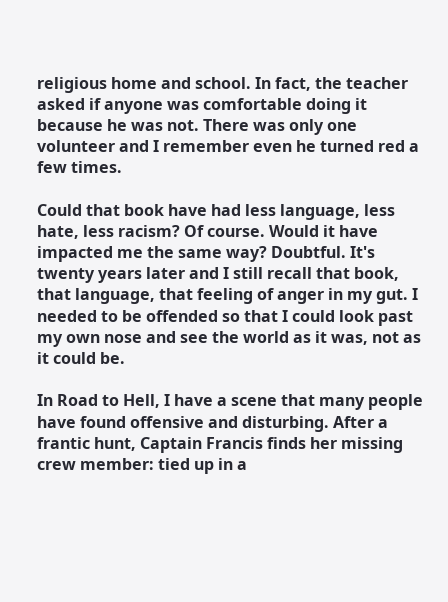religious home and school. In fact, the teacher asked if anyone was comfortable doing it because he was not. There was only one volunteer and I remember even he turned red a few times.

Could that book have had less language, less hate, less racism? Of course. Would it have impacted me the same way? Doubtful. It's twenty years later and I still recall that book, that language, that feeling of anger in my gut. I needed to be offended so that I could look past my own nose and see the world as it was, not as it could be.

In Road to Hell, I have a scene that many people have found offensive and disturbing. After a frantic hunt, Captain Francis finds her missing crew member: tied up in a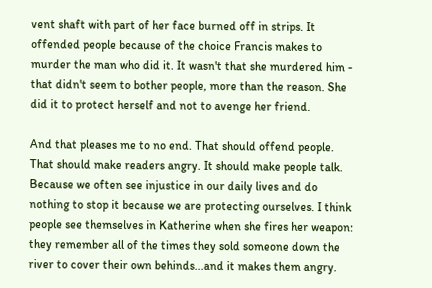vent shaft with part of her face burned off in strips. It offended people because of the choice Francis makes to murder the man who did it. It wasn't that she murdered him - that didn't seem to bother people, more than the reason. She did it to protect herself and not to avenge her friend.

And that pleases me to no end. That should offend people. That should make readers angry. It should make people talk. Because we often see injustice in our daily lives and do nothing to stop it because we are protecting ourselves. I think people see themselves in Katherine when she fires her weapon: they remember all of the times they sold someone down the river to cover their own behinds...and it makes them angry.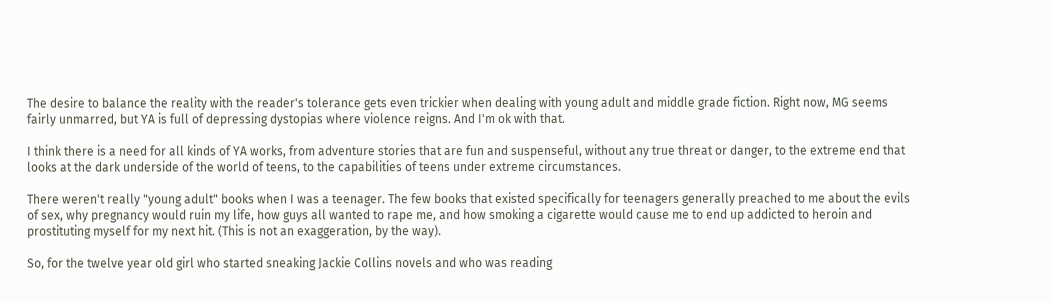The desire to balance the reality with the reader's tolerance gets even trickier when dealing with young adult and middle grade fiction. Right now, MG seems fairly unmarred, but YA is full of depressing dystopias where violence reigns. And I'm ok with that.

I think there is a need for all kinds of YA works, from adventure stories that are fun and suspenseful, without any true threat or danger, to the extreme end that looks at the dark underside of the world of teens, to the capabilities of teens under extreme circumstances.

There weren't really "young adult" books when I was a teenager. The few books that existed specifically for teenagers generally preached to me about the evils of sex, why pregnancy would ruin my life, how guys all wanted to rape me, and how smoking a cigarette would cause me to end up addicted to heroin and prostituting myself for my next hit. (This is not an exaggeration, by the way).

So, for the twelve year old girl who started sneaking Jackie Collins novels and who was reading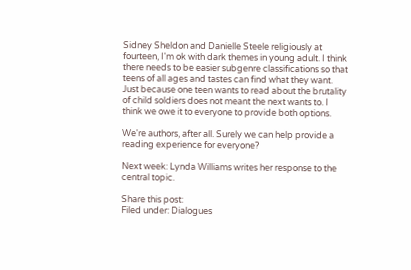Sidney Sheldon and Danielle Steele religiously at fourteen, I'm ok with dark themes in young adult. I think there needs to be easier subgenre classifications so that teens of all ages and tastes can find what they want. Just because one teen wants to read about the brutality of child soldiers does not meant the next wants to. I think we owe it to everyone to provide both options.

We're authors, after all. Surely we can help provide a reading experience for everyone?

Next week: Lynda Williams writes her response to the central topic.

Share this post:
Filed under: Dialogues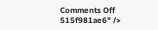Comments Off
515f981ae6" />